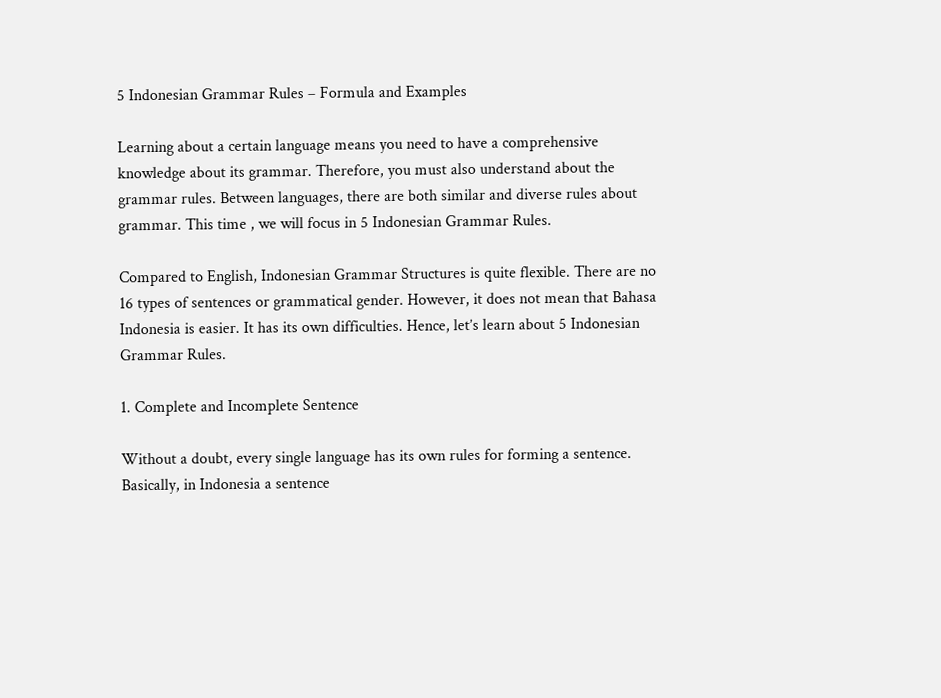5 Indonesian Grammar Rules – Formula and Examples

Learning about a certain language means you need to have a comprehensive knowledge about its grammar. Therefore, you must also understand about the grammar rules. Between languages, there are both similar and diverse rules about grammar. This time , we will focus in 5 Indonesian Grammar Rules.

Compared to English, Indonesian Grammar Structures is quite flexible. There are no 16 types of sentences or grammatical gender. However, it does not mean that Bahasa Indonesia is easier. It has its own difficulties. Hence, let’s learn about 5 Indonesian Grammar Rules.

1. Complete and Incomplete Sentence

Without a doubt, every single language has its own rules for forming a sentence. Basically, in Indonesia a sentence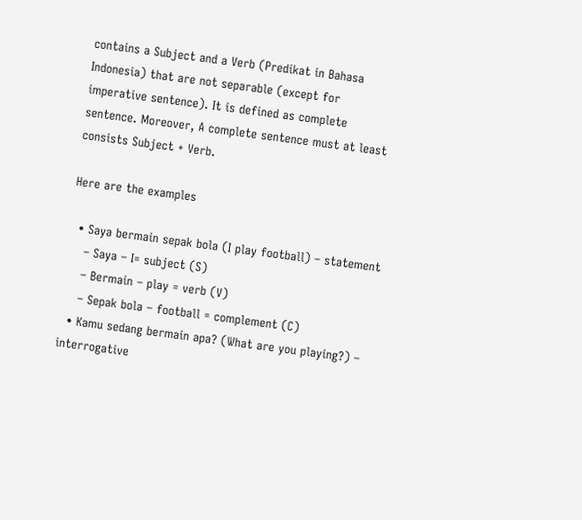contains a Subject and a Verb (Predikat in Bahasa Indonesia) that are not separable (except for imperative sentence). It is defined as complete sentence. Moreover, A complete sentence must at least consists Subject + Verb.

Here are the examples

  • Saya bermain sepak bola (I play football) – statement
    – Saya – I= subject (S)
    – Bermain – play = verb (V)
    – Sepak bola – football = complement (C)
  • Kamu sedang bermain apa? (What are you playing?) – interrogative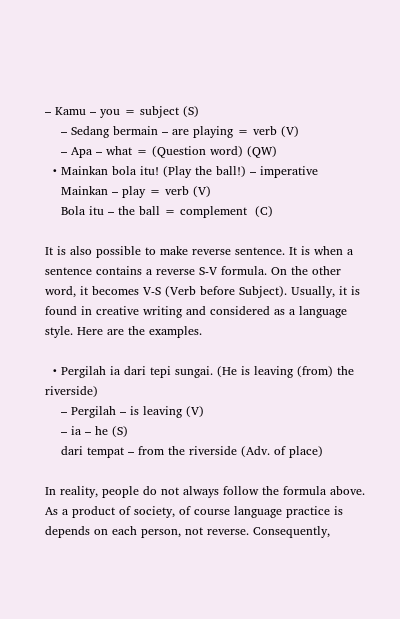– Kamu – you = subject (S)
    – Sedang bermain – are playing = verb (V)
    – Apa – what = (Question word) (QW)
  • Mainkan bola itu! (Play the ball!) – imperative
    Mainkan – play = verb (V)
    Bola itu – the ball = complement  (C)

It is also possible to make reverse sentence. It is when a sentence contains a reverse S-V formula. On the other word, it becomes V-S (Verb before Subject). Usually, it is found in creative writing and considered as a language style. Here are the examples.

  • Pergilah ia dari tepi sungai. (He is leaving (from) the riverside)
    – Pergilah – is leaving (V)
    – ia – he (S)
    dari tempat – from the riverside (Adv. of place)

In reality, people do not always follow the formula above. As a product of society, of course language practice is depends on each person, not reverse. Consequently,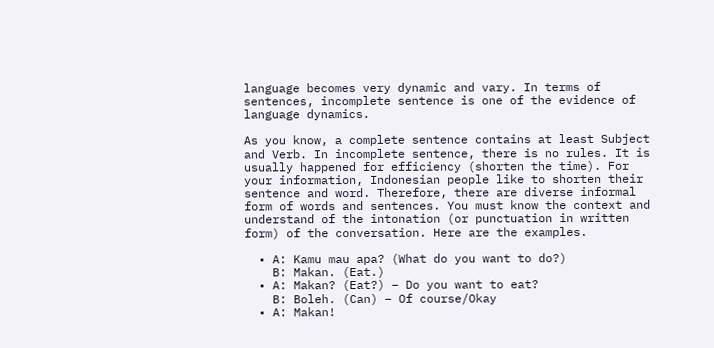language becomes very dynamic and vary. In terms of sentences, incomplete sentence is one of the evidence of language dynamics.

As you know, a complete sentence contains at least Subject and Verb. In incomplete sentence, there is no rules. It is usually happened for efficiency (shorten the time). For your information, Indonesian people like to shorten their sentence and word. Therefore, there are diverse informal form of words and sentences. You must know the context and understand of the intonation (or punctuation in written form) of the conversation. Here are the examples.

  • A: Kamu mau apa? (What do you want to do?)
    B: Makan. (Eat.)
  • A: Makan? (Eat?) – Do you want to eat?
    B: Boleh. (Can) – Of course/Okay
  • A: Makan!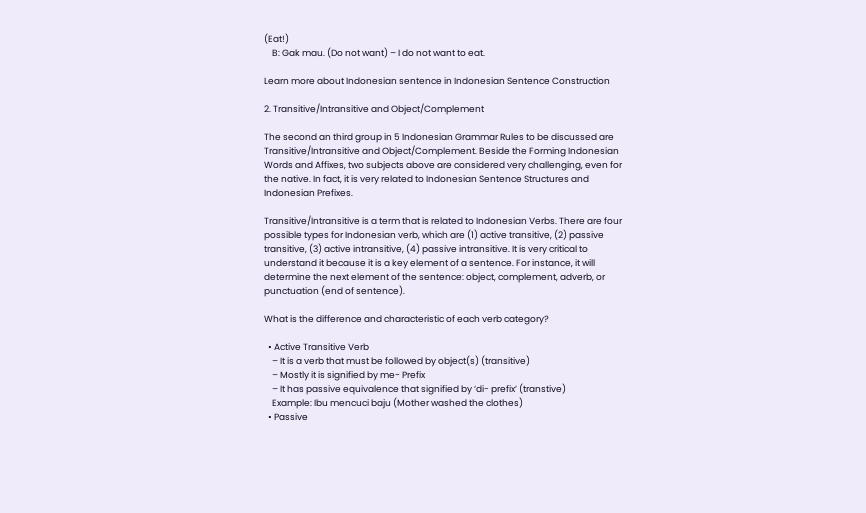(Eat!)
    B: Gak mau. (Do not want) – I do not want to eat.

Learn more about Indonesian sentence in Indonesian Sentence Construction

2. Transitive/Intransitive and Object/Complement

The second an third group in 5 Indonesian Grammar Rules to be discussed are Transitive/Intransitive and Object/Complement. Beside the Forming Indonesian Words and Affixes, two subjects above are considered very challenging, even for the native. In fact, it is very related to Indonesian Sentence Structures and Indonesian Prefixes.

Transitive/Intransitive is a term that is related to Indonesian Verbs. There are four possible types for Indonesian verb, which are (1) active transitive, (2) passive transitive, (3) active intransitive, (4) passive intransitive. It is very critical to understand it because it is a key element of a sentence. For instance, it will determine the next element of the sentence: object, complement, adverb, or punctuation (end of sentence).

What is the difference and characteristic of each verb category?

  • Active Transitive Verb
    – It is a verb that must be followed by object(s) (transitive)
    – Mostly it is signified by me- Prefix
    – It has passive equivalence that signified by ‘di- prefix’ (transtive)
    Example: Ibu mencuci baju (Mother washed the clothes)
  • Passive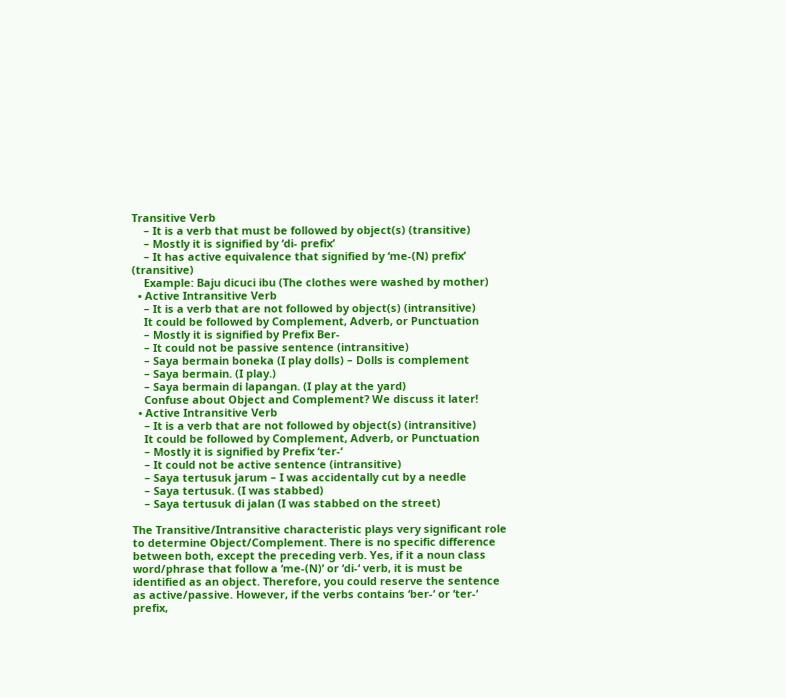Transitive Verb
    – It is a verb that must be followed by object(s) (transitive)
    – Mostly it is signified by ‘di- prefix’
    – It has active equivalence that signified by ‘me-(N) prefix’ (transitive)
    Example: Baju dicuci ibu (The clothes were washed by mother)
  • Active Intransitive Verb
    – It is a verb that are not followed by object(s) (intransitive)
    It could be followed by Complement, Adverb, or Punctuation
    – Mostly it is signified by Prefix Ber-
    – It could not be passive sentence (intransitive)
    – Saya bermain boneka (I play dolls) – Dolls is complement
    – Saya bermain. (I play.)
    – Saya bermain di lapangan. (I play at the yard)
    Confuse about Object and Complement? We discuss it later!
  • Active Intransitive Verb
    – It is a verb that are not followed by object(s) (intransitive)
    It could be followed by Complement, Adverb, or Punctuation
    – Mostly it is signified by Prefix ‘ter-‘
    – It could not be active sentence (intransitive)
    – Saya tertusuk jarum – I was accidentally cut by a needle
    – Saya tertusuk. (I was stabbed)
    – Saya tertusuk di jalan (I was stabbed on the street)

The Transitive/Intransitive characteristic plays very significant role to determine Object/Complement. There is no specific difference between both, except the preceding verb. Yes, if it a noun class word/phrase that follow a ‘me-(N)’ or ‘di-‘ verb, it is must be identified as an object. Therefore, you could reserve the sentence as active/passive. However, if the verbs contains ‘ber-‘ or ‘ter-‘ prefix,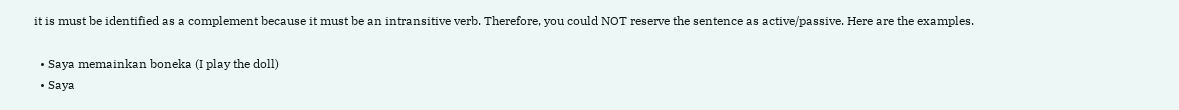it is must be identified as a complement because it must be an intransitive verb. Therefore, you could NOT reserve the sentence as active/passive. Here are the examples.

  • Saya memainkan boneka (I play the doll)
  • Saya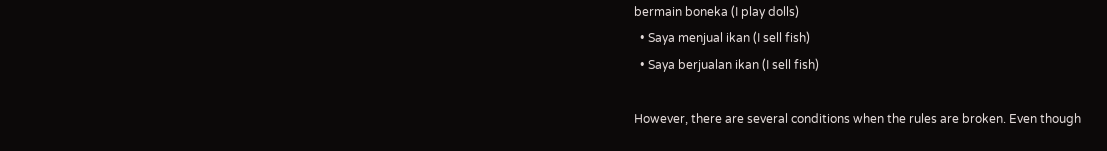bermain boneka (I play dolls)
  • Saya menjual ikan (I sell fish)
  • Saya berjualan ikan (I sell fish)

However, there are several conditions when the rules are broken. Even though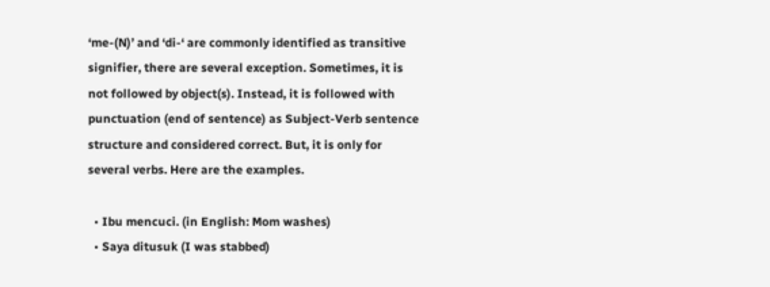‘me-(N)’ and ‘di-‘ are commonly identified as transitive signifier, there are several exception. Sometimes, it is not followed by object(s). Instead, it is followed with punctuation (end of sentence) as Subject-Verb sentence structure and considered correct. But, it is only for several verbs. Here are the examples.

  • Ibu mencuci. (in English: Mom washes)
  • Saya ditusuk (I was stabbed)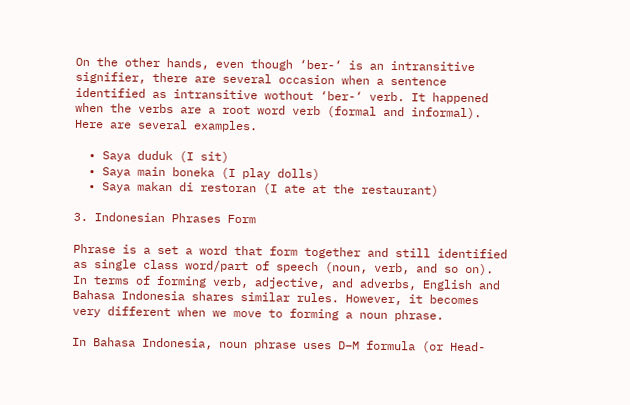On the other hands, even though ‘ber-‘ is an intransitive signifier, there are several occasion when a sentence identified as intransitive wothout ‘ber-‘ verb. It happened when the verbs are a root word verb (formal and informal). Here are several examples.

  • Saya duduk (I sit)
  • Saya main boneka (I play dolls)
  • Saya makan di restoran (I ate at the restaurant)

3. Indonesian Phrases Form

Phrase is a set a word that form together and still identified as single class word/part of speech (noun, verb, and so on). In terms of forming verb, adjective, and adverbs, English and Bahasa Indonesia shares similar rules. However, it becomes very different when we move to forming a noun phrase.

In Bahasa Indonesia, noun phrase uses D–M formula (or Head-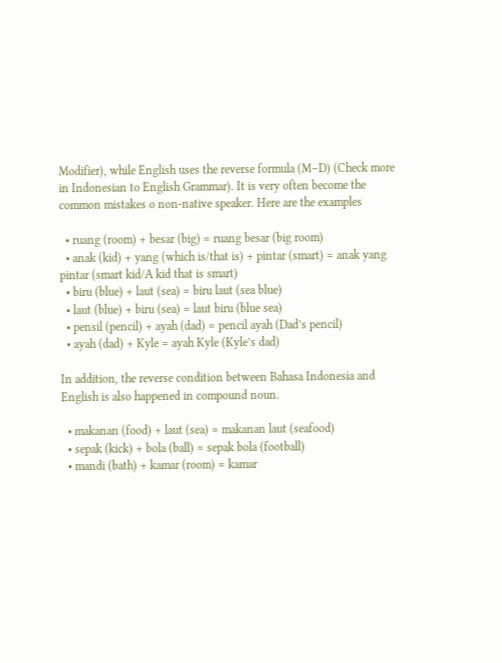Modifier), while English uses the reverse formula (M–D) (Check more in Indonesian to English Grammar). It is very often become the common mistakes o non-native speaker. Here are the examples

  • ruang (room) + besar (big) = ruang besar (big room)
  • anak (kid) + yang (which is/that is) + pintar (smart) = anak yang pintar (smart kid/A kid that is smart)
  • biru (blue) + laut (sea) = biru laut (sea blue)
  • laut (blue) + biru (sea) = laut biru (blue sea)
  • pensil (pencil) + ayah (dad) = pencil ayah (Dad’s pencil)
  • ayah (dad) + Kyle = ayah Kyle (Kyle’s dad)

In addition, the reverse condition between Bahasa Indonesia and English is also happened in compound noun.

  • makanan (food) + laut (sea) = makanan laut (seafood)
  • sepak (kick) + bola (ball) = sepak bola (football)
  • mandi (bath) + kamar (room) = kamar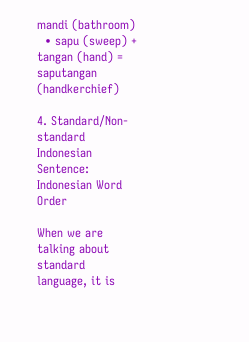mandi (bathroom)
  • sapu (sweep) + tangan (hand) = saputangan (handkerchief)

4. Standard/Non-standard Indonesian Sentence: Indonesian Word Order

When we are talking about standard language, it is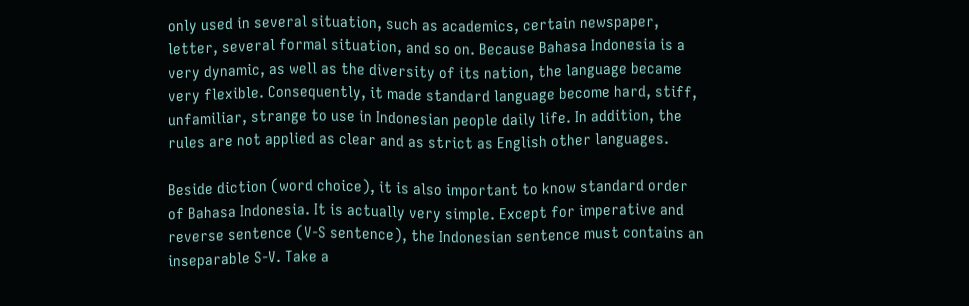only used in several situation, such as academics, certain newspaper, letter, several formal situation, and so on. Because Bahasa Indonesia is a very dynamic, as well as the diversity of its nation, the language became very flexible. Consequently, it made standard language become hard, stiff, unfamiliar, strange to use in Indonesian people daily life. In addition, the rules are not applied as clear and as strict as English other languages.

Beside diction (word choice), it is also important to know standard order of Bahasa Indonesia. It is actually very simple. Except for imperative and reverse sentence (V-S sentence), the Indonesian sentence must contains an inseparable S-V. Take a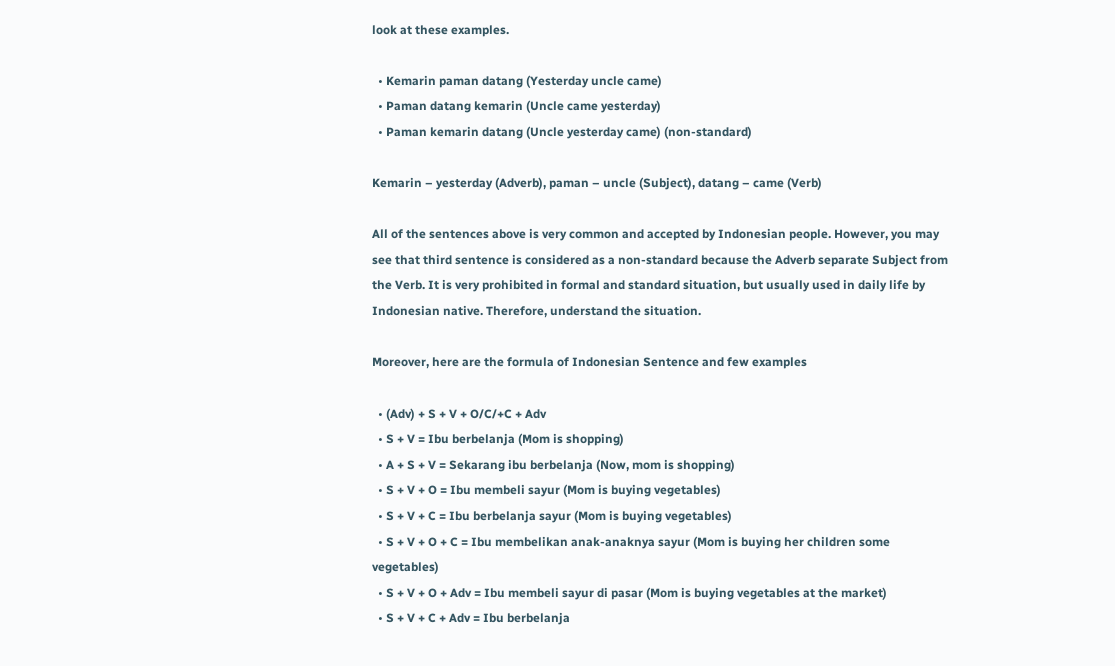look at these examples.

  • Kemarin paman datang (Yesterday uncle came)
  • Paman datang kemarin (Uncle came yesterday)
  • Paman kemarin datang (Uncle yesterday came) (non-standard)

Kemarin – yesterday (Adverb), paman – uncle (Subject), datang – came (Verb)

All of the sentences above is very common and accepted by Indonesian people. However, you may see that third sentence is considered as a non-standard because the Adverb separate Subject from the Verb. It is very prohibited in formal and standard situation, but usually used in daily life by Indonesian native. Therefore, understand the situation.

Moreover, here are the formula of Indonesian Sentence and few examples

  • (Adv) + S + V + O/C/+C + Adv
  • S + V = Ibu berbelanja (Mom is shopping)
  • A + S + V = Sekarang ibu berbelanja (Now, mom is shopping)
  • S + V + O = Ibu membeli sayur (Mom is buying vegetables)
  • S + V + C = Ibu berbelanja sayur (Mom is buying vegetables)
  • S + V + O + C = Ibu membelikan anak-anaknya sayur (Mom is buying her children some vegetables)
  • S + V + O + Adv = Ibu membeli sayur di pasar (Mom is buying vegetables at the market)
  • S + V + C + Adv = Ibu berbelanja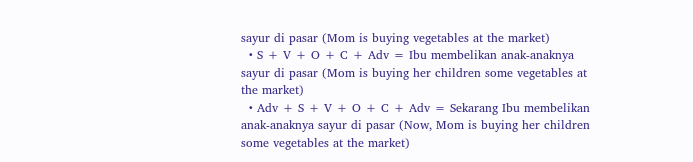sayur di pasar (Mom is buying vegetables at the market)
  • S + V + O + C + Adv = Ibu membelikan anak-anaknya sayur di pasar (Mom is buying her children some vegetables at the market)
  • Adv + S + V + O + C + Adv = Sekarang Ibu membelikan anak-anaknya sayur di pasar (Now, Mom is buying her children some vegetables at the market)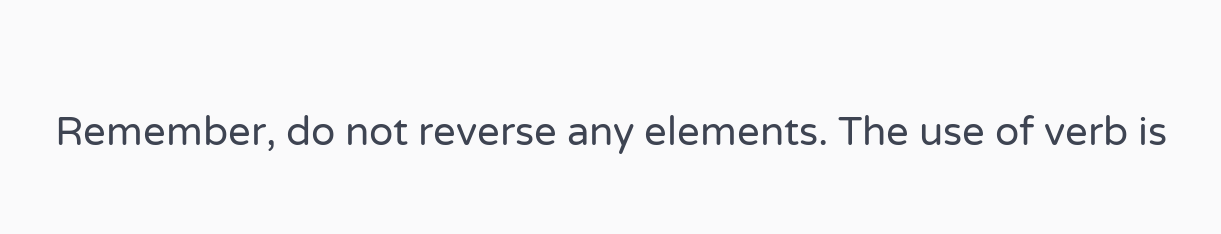Remember, do not reverse any elements. The use of verb is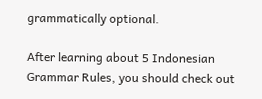grammatically optional.

After learning about 5 Indonesian Grammar Rules, you should check out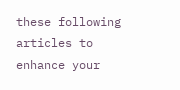these following articles to enhance your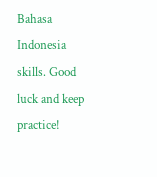Bahasa Indonesia skills. Good luck and keep practice!